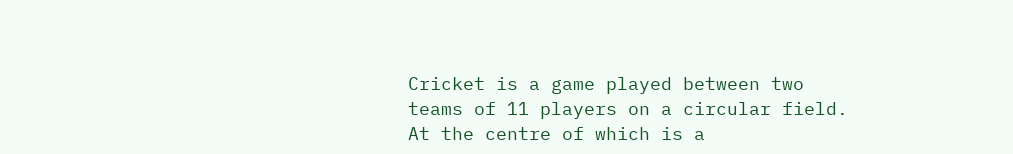Cricket is a game played between two teams of 11 players on a circular field. At the centre of which is a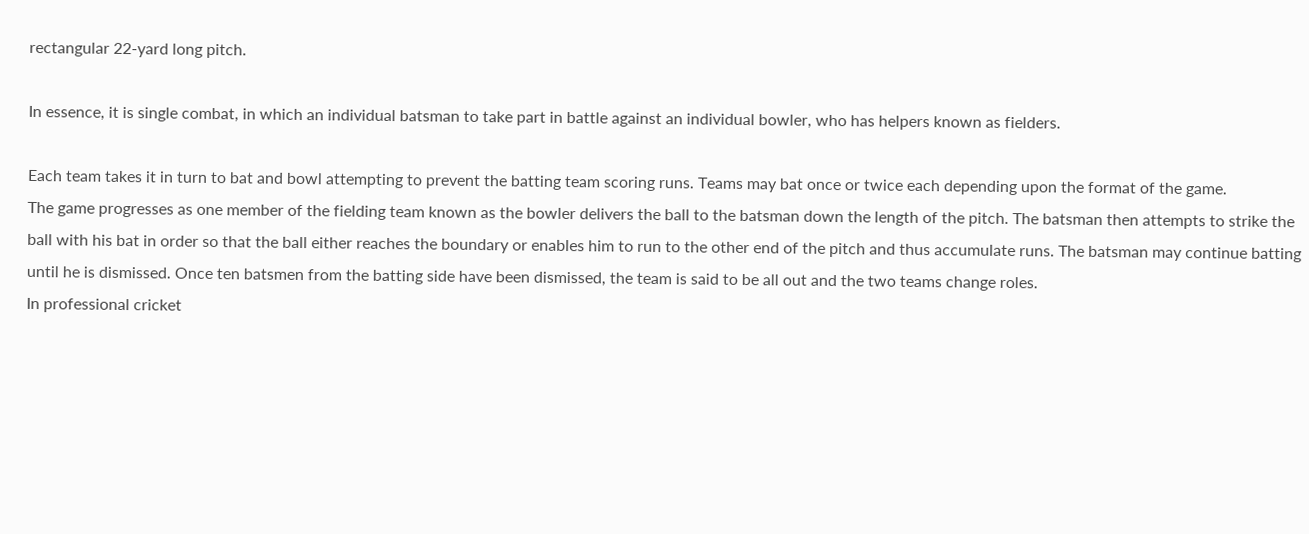rectangular 22-yard long pitch.

In essence, it is single combat, in which an individual batsman to take part in battle against an individual bowler, who has helpers known as fielders.

Each team takes it in turn to bat and bowl attempting to prevent the batting team scoring runs. Teams may bat once or twice each depending upon the format of the game.
The game progresses as one member of the fielding team known as the bowler delivers the ball to the batsman down the length of the pitch. The batsman then attempts to strike the ball with his bat in order so that the ball either reaches the boundary or enables him to run to the other end of the pitch and thus accumulate runs. The batsman may continue batting until he is dismissed. Once ten batsmen from the batting side have been dismissed, the team is said to be all out and the two teams change roles.
In professional cricket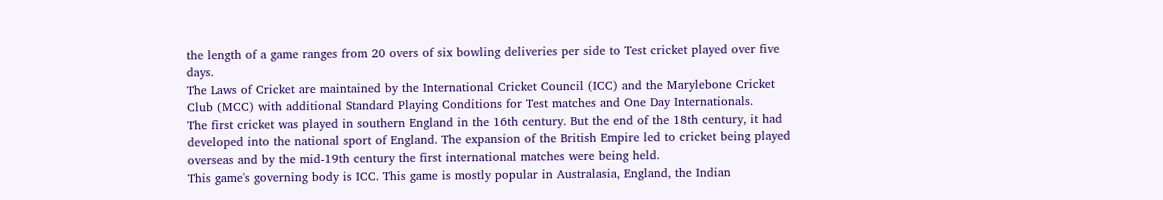the length of a game ranges from 20 overs of six bowling deliveries per side to Test cricket played over five days.
The Laws of Cricket are maintained by the International Cricket Council (ICC) and the Marylebone Cricket Club (MCC) with additional Standard Playing Conditions for Test matches and One Day Internationals.
The first cricket was played in southern England in the 16th century. But the end of the 18th century, it had developed into the national sport of England. The expansion of the British Empire led to cricket being played overseas and by the mid-19th century the first international matches were being held.
This game's governing body is ICC. This game is mostly popular in Australasia, England, the Indian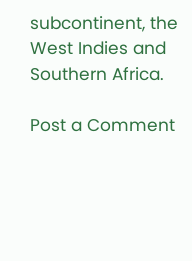subcontinent, the West Indies and Southern Africa.

Post a Comment